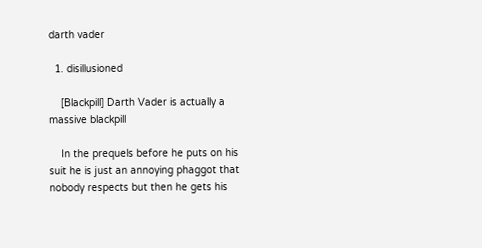darth vader

  1. disillusioned

    [Blackpill] Darth Vader is actually a massive blackpill

    In the prequels before he puts on his suit he is just an annoying phaggot that nobody respects but then he gets his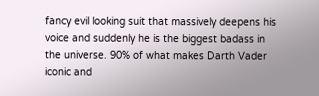fancy evil looking suit that massively deepens his voice and suddenly he is the biggest badass in the universe. 90% of what makes Darth Vader iconic and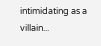intimidating as a villain...